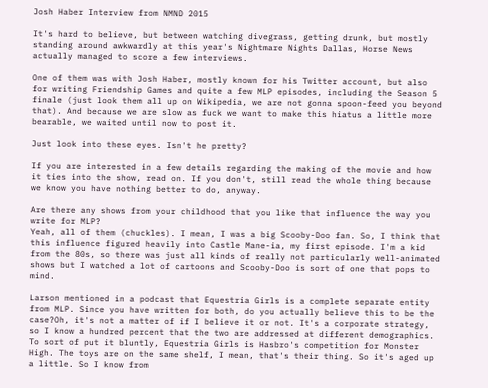Josh Haber Interview from NMND 2015

It's hard to believe, but between watching divegrass, getting drunk, but mostly standing around awkwardly at this year's Nightmare Nights Dallas, Horse News actually managed to score a few interviews.

One of them was with Josh Haber, mostly known for his Twitter account, but also for writing Friendship Games and quite a few MLP episodes, including the Season 5 finale (just look them all up on Wikipedia, we are not gonna spoon-feed you beyond that). And because we are slow as fuck we want to make this hiatus a little more bearable, we waited until now to post it.

Just look into these eyes. Isn't he pretty?

If you are interested in a few details regarding the making of the movie and how it ties into the show, read on. If you don't, still read the whole thing because we know you have nothing better to do, anyway.

Are there any shows from your childhood that you like that influence the way you write for MLP?
Yeah, all of them (chuckles). I mean, I was a big Scooby-Doo fan. So, I think that this influence figured heavily into Castle Mane-ia, my first episode. I'm a kid from the 80s, so there was just all kinds of really not particularly well-animated shows but I watched a lot of cartoons and Scooby-Doo is sort of one that pops to mind.

Larson mentioned in a podcast that Equestria Girls is a complete separate entity from MLP. Since you have written for both, do you actually believe this to be the case?Oh, it's not a matter of if I believe it or not. It's a corporate strategy, so I know a hundred percent that the two are addressed at different demographics. To sort of put it bluntly, Equestria Girls is Hasbro's competition for Monster High. The toys are on the same shelf, I mean, that's their thing. So it's aged up a little. So I know from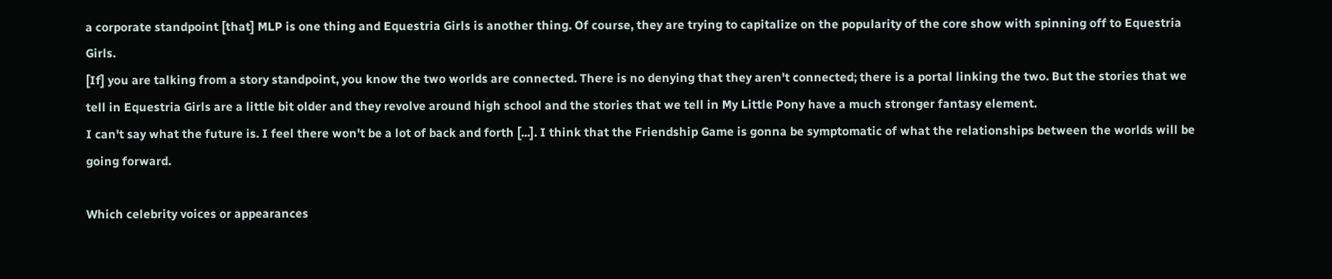a corporate standpoint [that] MLP is one thing and Equestria Girls is another thing. Of course, they are trying to capitalize on the popularity of the core show with spinning off to Equestria Girls.
[If] you are talking from a story standpoint, you know the two worlds are connected. There is no denying that they aren't connected; there is a portal linking the two. But the stories that we tell in Equestria Girls are a little bit older and they revolve around high school and the stories that we tell in My Little Pony have a much stronger fantasy element.
I can't say what the future is. I feel there won't be a lot of back and forth [...]. I think that the Friendship Game is gonna be symptomatic of what the relationships between the worlds will be going forward.

Which celebrity voices or appearances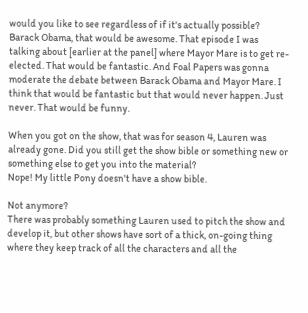would you like to see regardless of if it's actually possible?
Barack Obama, that would be awesome. That episode I was talking about [earlier at the panel] where Mayor Mare is to get re-elected. That would be fantastic. And Foal Papers was gonna moderate the debate between Barack Obama and Mayor Mare. I think that would be fantastic but that would never happen. Just never. That would be funny.

When you got on the show, that was for season 4, Lauren was already gone. Did you still get the show bible or something new or something else to get you into the material?
Nope! My little Pony doesn't have a show bible.

Not anymore?
There was probably something Lauren used to pitch the show and develop it, but other shows have sort of a thick, on-going thing where they keep track of all the characters and all the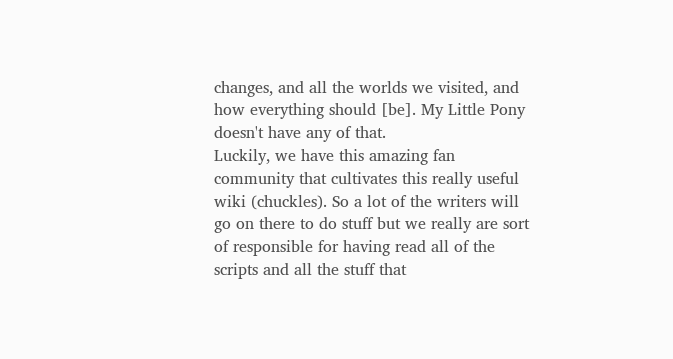changes, and all the worlds we visited, and how everything should [be]. My Little Pony doesn't have any of that.
Luckily, we have this amazing fan community that cultivates this really useful wiki (chuckles). So a lot of the writers will go on there to do stuff but we really are sort of responsible for having read all of the scripts and all the stuff that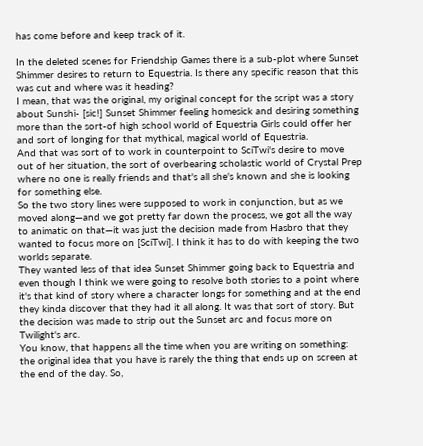has come before and keep track of it.

In the deleted scenes for Friendship Games there is a sub-plot where Sunset Shimmer desires to return to Equestria. Is there any specific reason that this was cut and where was it heading?
I mean, that was the original, my original concept for the script was a story about Sunshi- [sic!] Sunset Shimmer feeling homesick and desiring something more than the sort-of high school world of Equestria Girls could offer her and sort of longing for that mythical, magical world of Equestria.
And that was sort of to work in counterpoint to SciTwi's desire to move out of her situation, the sort of overbearing scholastic world of Crystal Prep where no one is really friends and that's all she's known and she is looking for something else.
So the two story lines were supposed to work in conjunction, but as we moved along—and we got pretty far down the process, we got all the way to animatic on that—it was just the decision made from Hasbro that they wanted to focus more on [SciTwi]. I think it has to do with keeping the two worlds separate.
They wanted less of that idea Sunset Shimmer going back to Equestria and even though I think we were going to resolve both stories to a point where it's that kind of story where a character longs for something and at the end they kinda discover that they had it all along. It was that sort of story. But the decision was made to strip out the Sunset arc and focus more on Twilight's arc.
You know, that happens all the time when you are writing on something: the original idea that you have is rarely the thing that ends up on screen at the end of the day. So,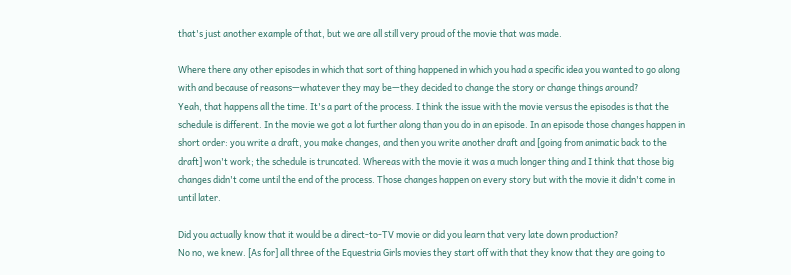that's just another example of that, but we are all still very proud of the movie that was made.

Where there any other episodes in which that sort of thing happened in which you had a specific idea you wanted to go along with and because of reasons—whatever they may be—they decided to change the story or change things around?
Yeah, that happens all the time. It's a part of the process. I think the issue with the movie versus the episodes is that the schedule is different. In the movie we got a lot further along than you do in an episode. In an episode those changes happen in short order: you write a draft, you make changes, and then you write another draft and [going from animatic back to the draft] won't work; the schedule is truncated. Whereas with the movie it was a much longer thing and I think that those big changes didn't come until the end of the process. Those changes happen on every story but with the movie it didn't come in until later.

Did you actually know that it would be a direct-to-TV movie or did you learn that very late down production?
No no, we knew. [As for] all three of the Equestria Girls movies they start off with that they know that they are going to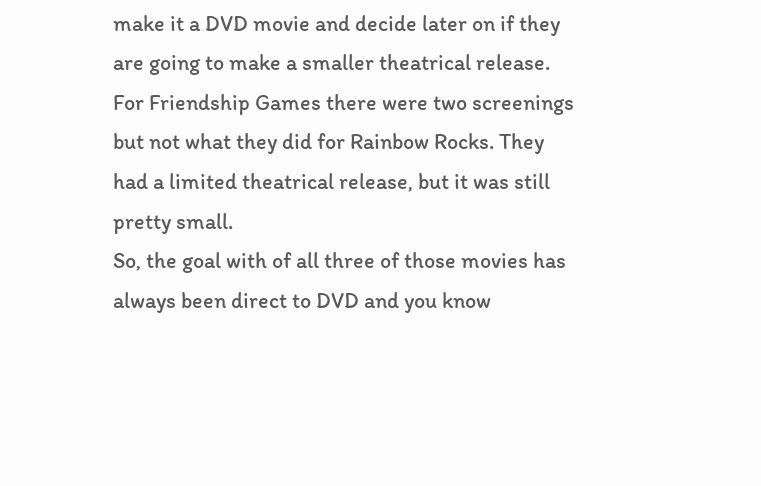make it a DVD movie and decide later on if they are going to make a smaller theatrical release. For Friendship Games there were two screenings but not what they did for Rainbow Rocks. They had a limited theatrical release, but it was still pretty small.
So, the goal with of all three of those movies has always been direct to DVD and you know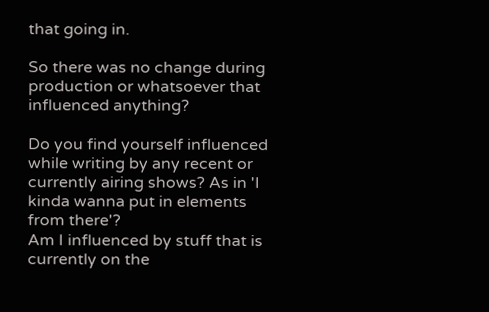that going in.

So there was no change during production or whatsoever that influenced anything?

Do you find yourself influenced while writing by any recent or currently airing shows? As in 'I kinda wanna put in elements from there'?
Am I influenced by stuff that is currently on the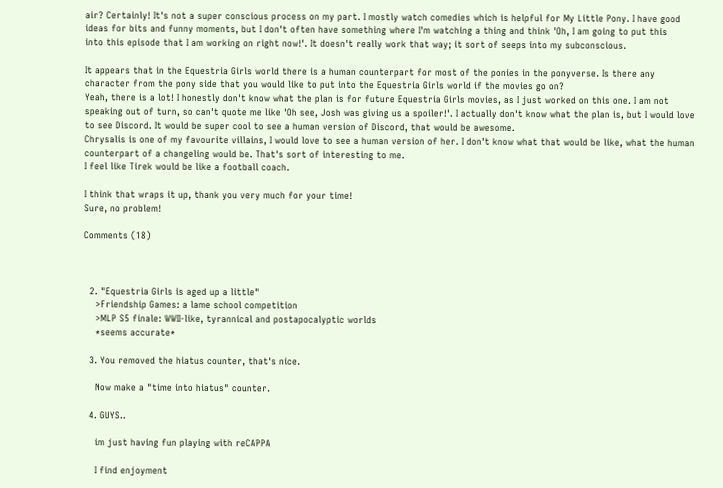air? Certainly! It's not a super conscious process on my part. I mostly watch comedies which is helpful for My Little Pony. I have good ideas for bits and funny moments, but I don't often have something where I'm watching a thing and think 'Oh, I am going to put this
into this episode that I am working on right now!'. It doesn't really work that way; it sort of seeps into my subconscious.

It appears that in the Equestria Girls world there is a human counterpart for most of the ponies in the ponyverse. Is there any character from the pony side that you would like to put into the Equestria Girls world if the movies go on?
Yeah, there is a lot! I honestly don't know what the plan is for future Equestria Girls movies, as I just worked on this one. I am not speaking out of turn, so can't quote me like 'Oh see, Josh was giving us a spoiler!'. I actually don't know what the plan is, but I would love to see Discord. It would be super cool to see a human version of Discord, that would be awesome.
Chrysalis is one of my favourite villains, I would love to see a human version of her. I don't know what that would be like, what the human counterpart of a changeling would be. That's sort of interesting to me.
I feel like Tirek would be like a football coach.

I think that wraps it up, thank you very much for your time!
Sure, no problem!

Comments (18)



  2. "Equestria Girls is aged up a little"
    >Friendship Games: a lame school competition
    >MLP S5 finale: WWII-like, tyrannical and postapocalyptic worlds
    *seems accurate*

  3. You removed the hiatus counter, that's nice.

    Now make a "time into hiatus" counter.

  4. GUYS..

    im just having fun playing with reCAPPA

    I find enjoyment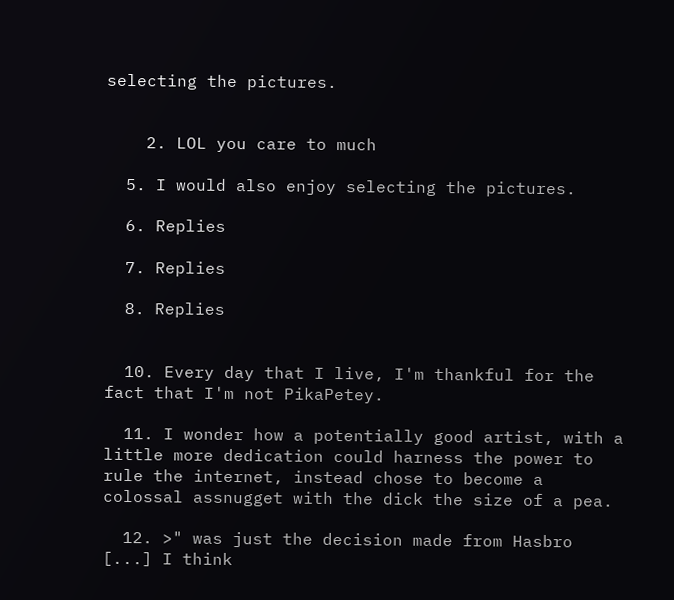selecting the pictures.


    2. LOL you care to much

  5. I would also enjoy selecting the pictures.

  6. Replies

  7. Replies

  8. Replies


  10. Every day that I live, I'm thankful for the fact that I'm not PikaPetey.

  11. I wonder how a potentially good artist, with a little more dedication could harness the power to rule the internet, instead chose to become a colossal assnugget with the dick the size of a pea.

  12. >" was just the decision made from Hasbro [...] I think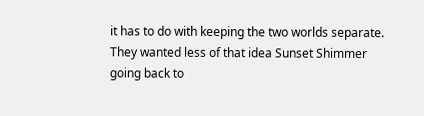it has to do with keeping the two worlds separate. They wanted less of that idea Sunset Shimmer going back to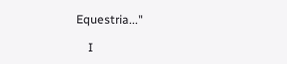Equestria..."

    I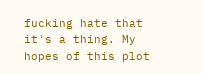fucking hate that it's a thing. My hopes of this plot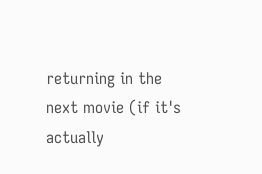returning in the next movie (if it's actually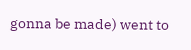gonna be made) went to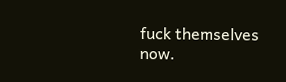fuck themselves now.